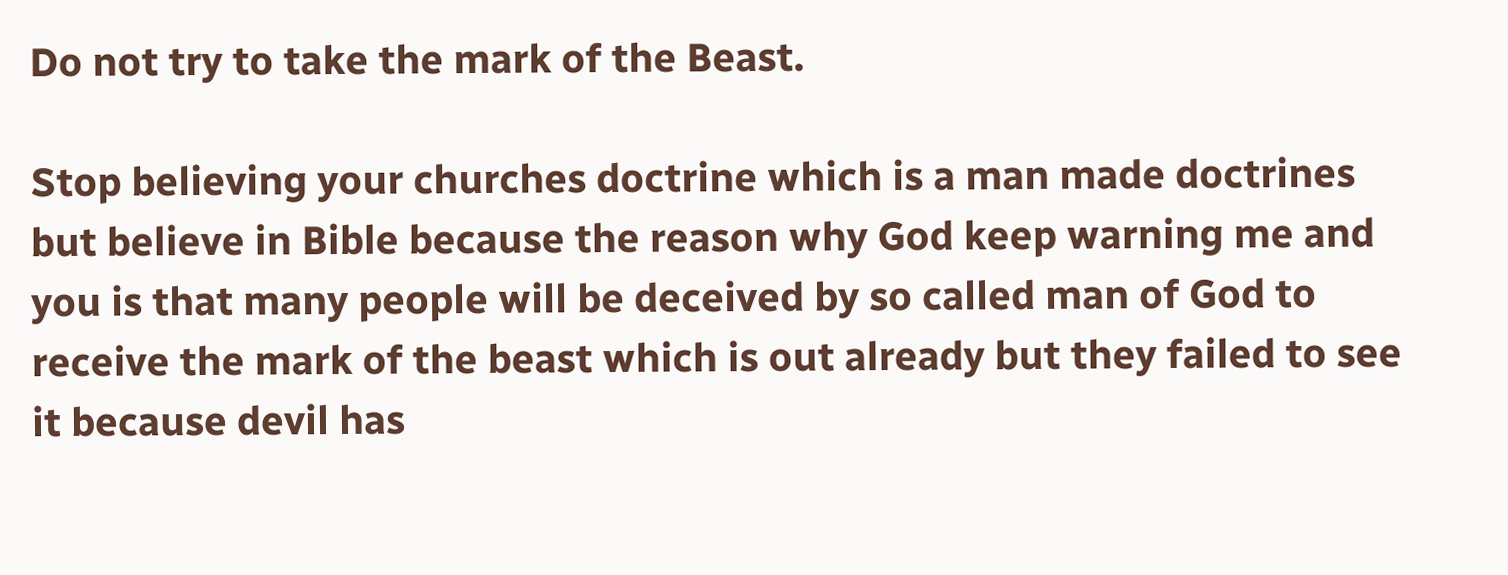Do not try to take the mark of the Beast.

Stop believing your churches doctrine which is a man made doctrines but believe in Bible because the reason why God keep warning me and you is that many people will be deceived by so called man of God to receive the mark of the beast which is out already but they failed to see it because devil has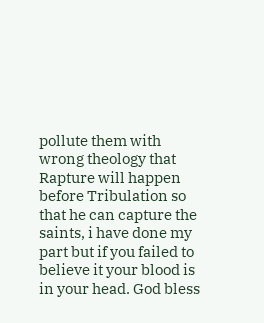pollute them with wrong theology that Rapture will happen before Tribulation so that he can capture the saints, i have done my part but if you failed to believe it your blood is in your head. God bless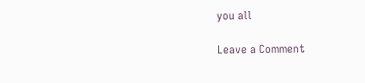you all

Leave a Comment